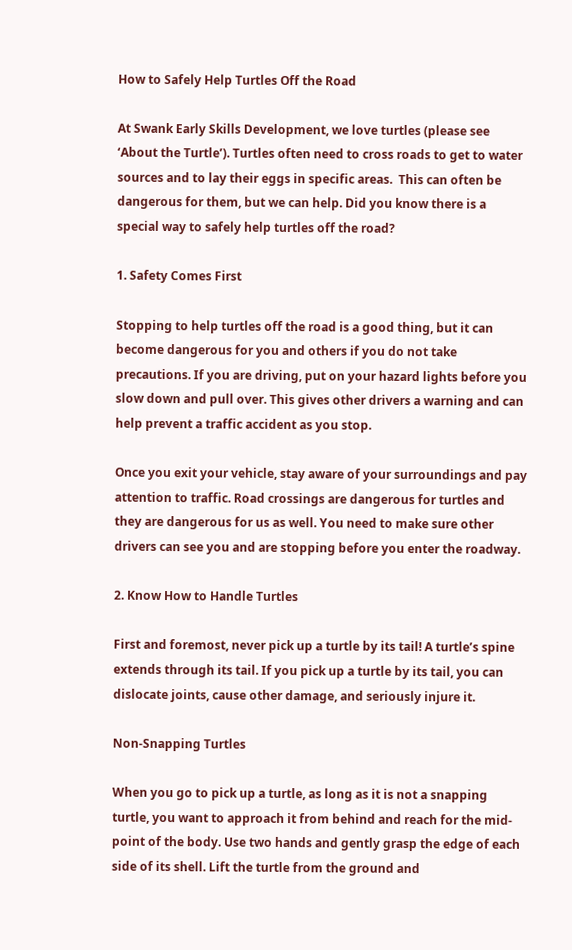How to Safely Help Turtles Off the Road

At Swank Early Skills Development, we love turtles (please see ‘About the Turtle’). Turtles often need to cross roads to get to water sources and to lay their eggs in specific areas.  This can often be dangerous for them, but we can help. Did you know there is a special way to safely help turtles off the road?

1. Safety Comes First

Stopping to help turtles off the road is a good thing, but it can become dangerous for you and others if you do not take precautions. If you are driving, put on your hazard lights before you slow down and pull over. This gives other drivers a warning and can help prevent a traffic accident as you stop.

Once you exit your vehicle, stay aware of your surroundings and pay attention to traffic. Road crossings are dangerous for turtles and they are dangerous for us as well. You need to make sure other drivers can see you and are stopping before you enter the roadway.

2. Know How to Handle Turtles

First and foremost, never pick up a turtle by its tail! A turtle’s spine extends through its tail. If you pick up a turtle by its tail, you can dislocate joints, cause other damage, and seriously injure it.

Non-Snapping Turtles

When you go to pick up a turtle, as long as it is not a snapping turtle, you want to approach it from behind and reach for the mid-point of the body. Use two hands and gently grasp the edge of each side of its shell. Lift the turtle from the ground and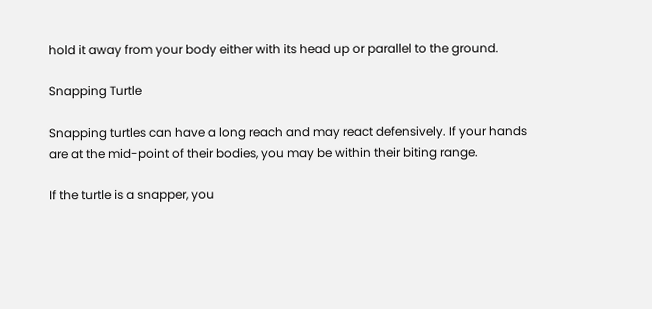hold it away from your body either with its head up or parallel to the ground.

Snapping Turtle

Snapping turtles can have a long reach and may react defensively. If your hands are at the mid-point of their bodies, you may be within their biting range.

If the turtle is a snapper, you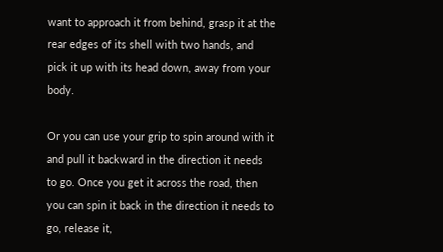want to approach it from behind, grasp it at the rear edges of its shell with two hands, and pick it up with its head down, away from your body.

Or you can use your grip to spin around with it and pull it backward in the direction it needs to go. Once you get it across the road, then you can spin it back in the direction it needs to go, release it,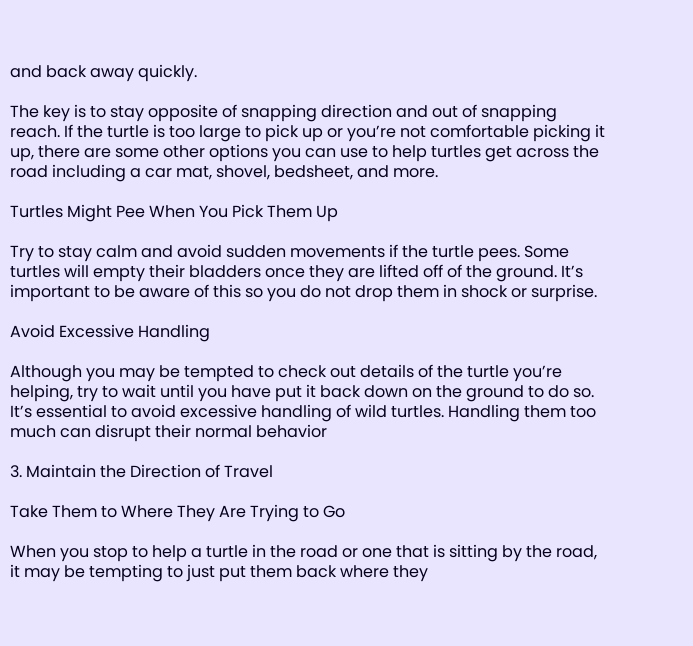and back away quickly.

The key is to stay opposite of snapping direction and out of snapping reach. If the turtle is too large to pick up or you’re not comfortable picking it up, there are some other options you can use to help turtles get across the road including a car mat, shovel, bedsheet, and more.

Turtles Might Pee When You Pick Them Up

Try to stay calm and avoid sudden movements if the turtle pees. Some turtles will empty their bladders once they are lifted off of the ground. It’s important to be aware of this so you do not drop them in shock or surprise.

Avoid Excessive Handling

Although you may be tempted to check out details of the turtle you’re helping, try to wait until you have put it back down on the ground to do so. It’s essential to avoid excessive handling of wild turtles. Handling them too much can disrupt their normal behavior

3. Maintain the Direction of Travel

Take Them to Where They Are Trying to Go

When you stop to help a turtle in the road or one that is sitting by the road, it may be tempting to just put them back where they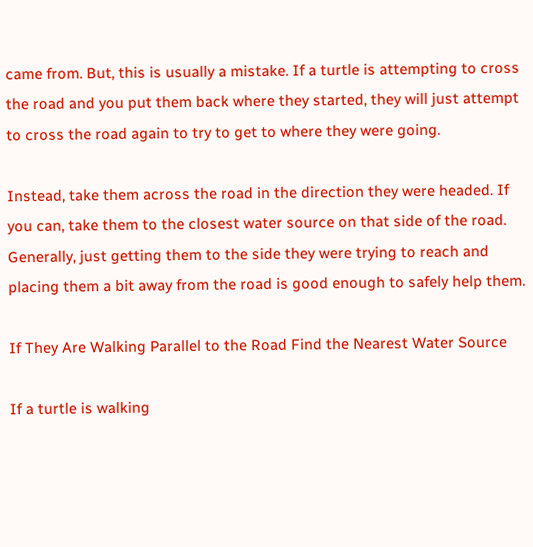came from. But, this is usually a mistake. If a turtle is attempting to cross the road and you put them back where they started, they will just attempt to cross the road again to try to get to where they were going.

Instead, take them across the road in the direction they were headed. If you can, take them to the closest water source on that side of the road. Generally, just getting them to the side they were trying to reach and placing them a bit away from the road is good enough to safely help them.

If They Are Walking Parallel to the Road Find the Nearest Water Source

If a turtle is walking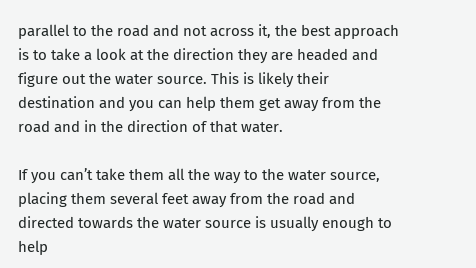parallel to the road and not across it, the best approach is to take a look at the direction they are headed and figure out the water source. This is likely their destination and you can help them get away from the road and in the direction of that water.

If you can’t take them all the way to the water source, placing them several feet away from the road and directed towards the water source is usually enough to help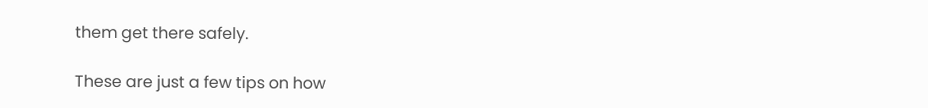them get there safely.

These are just a few tips on how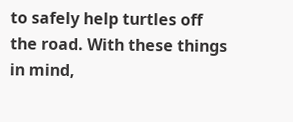to safely help turtles off the road. With these things in mind,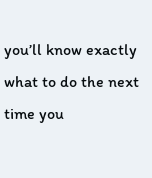you’ll know exactly what to do the next time you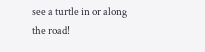see a turtle in or along the road!